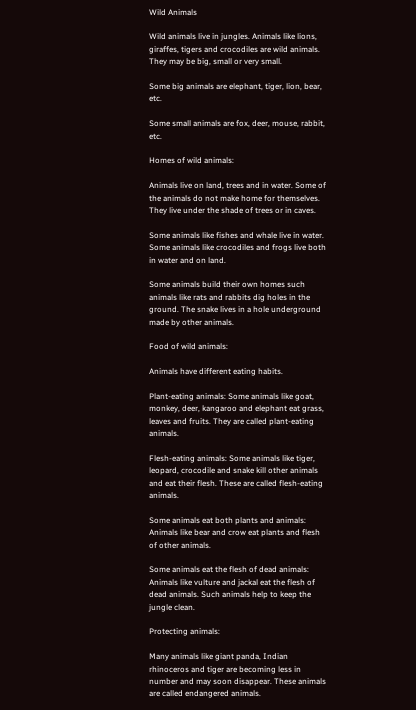Wild Animals

Wild animals live in jungles. Animals like lions, giraffes, tigers and crocodiles are wild animals. They may be big, small or very small.

Some big animals are elephant, tiger, lion, bear, etc.

Some small animals are fox, deer, mouse, rabbit, etc.

Homes of wild animals:

Animals live on land, trees and in water. Some of the animals do not make home for themselves. They live under the shade of trees or in caves.

Some animals like fishes and whale live in water. Some animals like crocodiles and frogs live both in water and on land.

Some animals build their own homes such animals like rats and rabbits dig holes in the ground. The snake lives in a hole underground made by other animals.

Food of wild animals:

Animals have different eating habits.

Plant-eating animals: Some animals like goat, monkey, deer, kangaroo and elephant eat grass, leaves and fruits. They are called plant-eating animals.

Flesh-eating animals: Some animals like tiger, leopard, crocodile and snake kill other animals and eat their flesh. These are called flesh-eating animals.

Some animals eat both plants and animals: Animals like bear and crow eat plants and flesh of other animals.

Some animals eat the flesh of dead animals: Animals like vulture and jackal eat the flesh of dead animals. Such animals help to keep the jungle clean.

Protecting animals:

Many animals like giant panda, Indian rhinoceros and tiger are becoming less in number and may soon disappear. These animals are called endangered animals.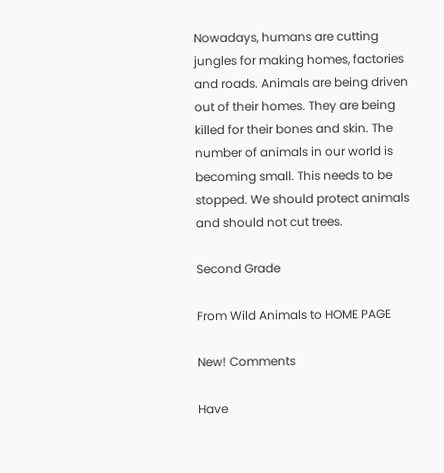Nowadays, humans are cutting jungles for making homes, factories and roads. Animals are being driven out of their homes. They are being killed for their bones and skin. The number of animals in our world is becoming small. This needs to be stopped. We should protect animals and should not cut trees.

Second Grade

From Wild Animals to HOME PAGE

New! Comments

Have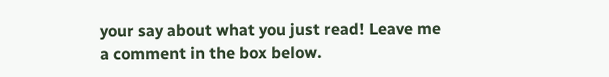your say about what you just read! Leave me a comment in the box below.